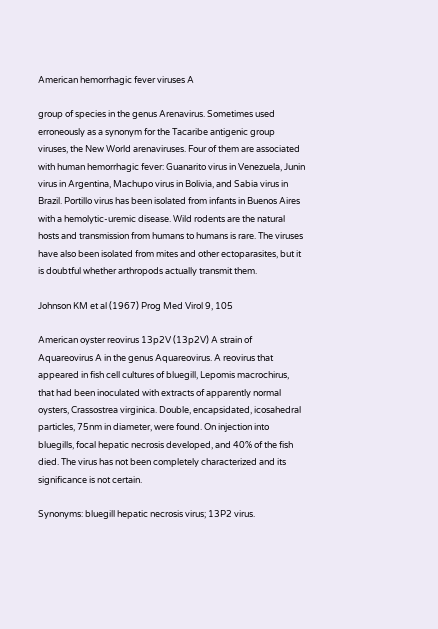American hemorrhagic fever viruses A

group of species in the genus Arenavirus. Sometimes used erroneously as a synonym for the Tacaribe antigenic group viruses, the New World arenaviruses. Four of them are associated with human hemorrhagic fever: Guanarito virus in Venezuela, Junin virus in Argentina, Machupo virus in Bolivia, and Sabia virus in Brazil. Portillo virus has been isolated from infants in Buenos Aires with a hemolytic-uremic disease. Wild rodents are the natural hosts and transmission from humans to humans is rare. The viruses have also been isolated from mites and other ectoparasites, but it is doubtful whether arthropods actually transmit them.

Johnson KM et al (1967) Prog Med Virol 9, 105

American oyster reovirus 13p2V (13p2V) A strain of Aquareovirus A in the genus Aquareovirus. A reovirus that appeared in fish cell cultures of bluegill, Lepomis macrochirus, that had been inoculated with extracts of apparently normal oysters, Crassostrea virginica. Double, encapsidated, icosahedral particles, 75nm in diameter, were found. On injection into bluegills, focal hepatic necrosis developed, and 40% of the fish died. The virus has not been completely characterized and its significance is not certain.

Synonyms: bluegill hepatic necrosis virus; 13P2 virus.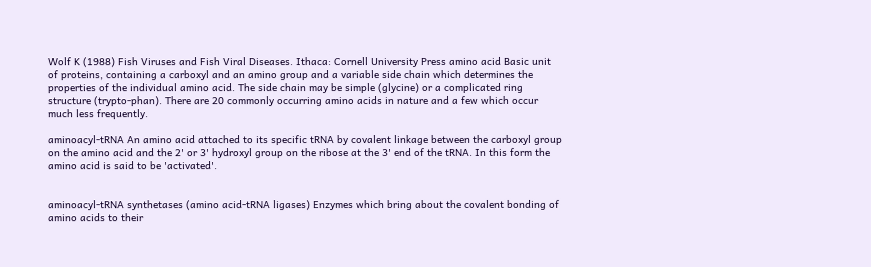Wolf K (1988) Fish Viruses and Fish Viral Diseases. Ithaca: Cornell University Press amino acid Basic unit of proteins, containing a carboxyl and an amino group and a variable side chain which determines the properties of the individual amino acid. The side chain may be simple (glycine) or a complicated ring structure (trypto-phan). There are 20 commonly occurring amino acids in nature and a few which occur much less frequently.

aminoacyl-tRNA An amino acid attached to its specific tRNA by covalent linkage between the carboxyl group on the amino acid and the 2' or 3' hydroxyl group on the ribose at the 3' end of the tRNA. In this form the amino acid is said to be 'activated'.


aminoacyl-tRNA synthetases (amino acid-tRNA ligases) Enzymes which bring about the covalent bonding of amino acids to their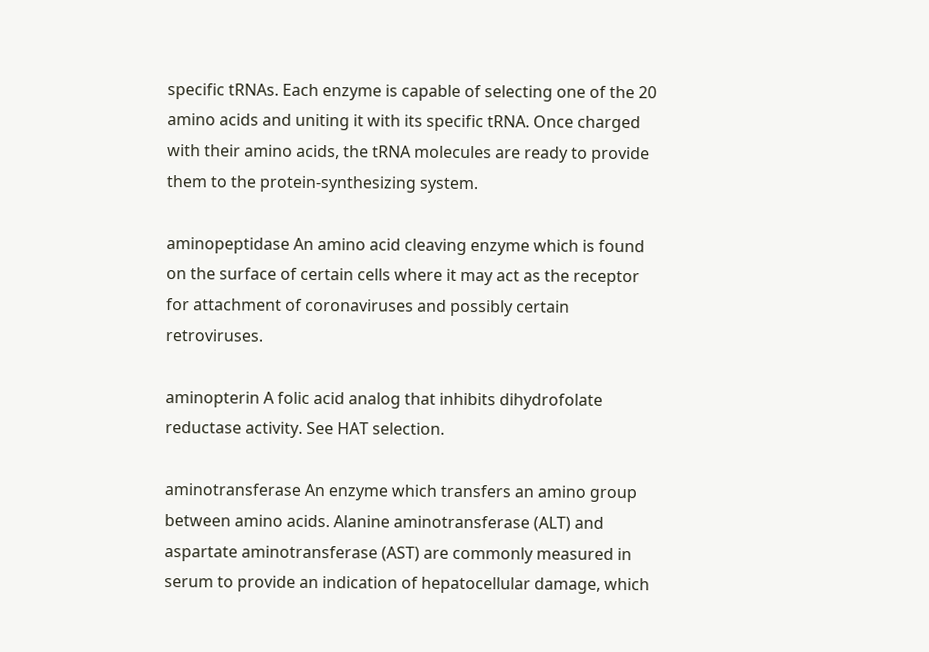specific tRNAs. Each enzyme is capable of selecting one of the 20 amino acids and uniting it with its specific tRNA. Once charged with their amino acids, the tRNA molecules are ready to provide them to the protein-synthesizing system.

aminopeptidase An amino acid cleaving enzyme which is found on the surface of certain cells where it may act as the receptor for attachment of coronaviruses and possibly certain retroviruses.

aminopterin A folic acid analog that inhibits dihydrofolate reductase activity. See HAT selection.

aminotransferase An enzyme which transfers an amino group between amino acids. Alanine aminotransferase (ALT) and aspartate aminotransferase (AST) are commonly measured in serum to provide an indication of hepatocellular damage, which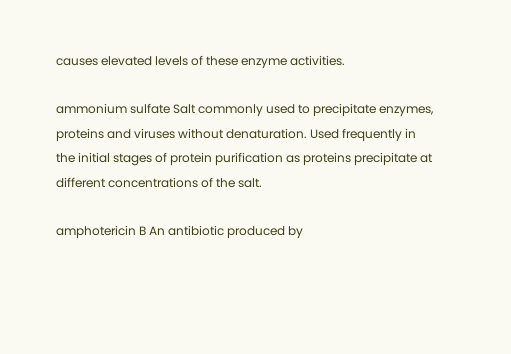causes elevated levels of these enzyme activities.

ammonium sulfate Salt commonly used to precipitate enzymes, proteins and viruses without denaturation. Used frequently in the initial stages of protein purification as proteins precipitate at different concentrations of the salt.

amphotericin B An antibiotic produced by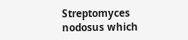Streptomyces nodosus which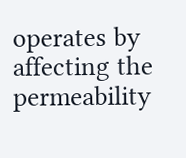operates by affecting the permeability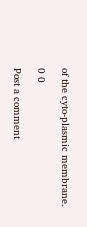of the cyto-plasmic membrane.

0 0

Post a comment